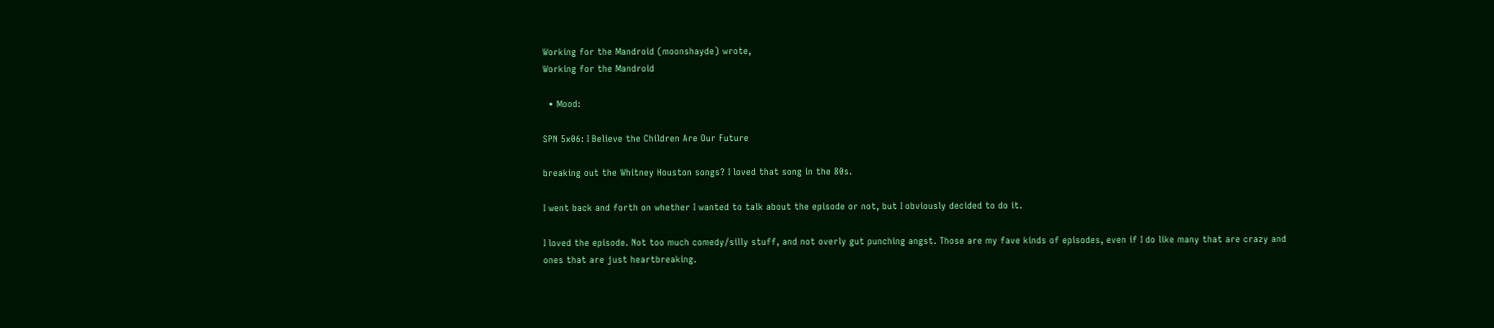Working for the Mandroid (moonshayde) wrote,
Working for the Mandroid

  • Mood:

SPN 5x06: I Believe the Children Are Our Future

breaking out the Whitney Houston songs? I loved that song in the 80s.

I went back and forth on whether I wanted to talk about the episode or not, but I obviously decided to do it.

I loved the episode. Not too much comedy/silly stuff, and not overly gut punching angst. Those are my fave kinds of episodes, even if I do like many that are crazy and ones that are just heartbreaking.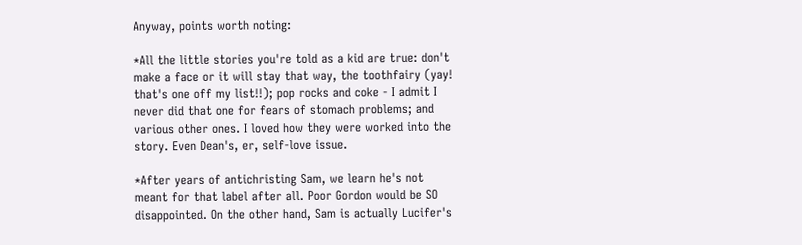Anyway, points worth noting:

*All the little stories you're told as a kid are true: don't make a face or it will stay that way, the toothfairy (yay! that's one off my list!!); pop rocks and coke - I admit I never did that one for fears of stomach problems; and various other ones. I loved how they were worked into the story. Even Dean's, er, self-love issue.

*After years of antichristing Sam, we learn he's not meant for that label after all. Poor Gordon would be SO disappointed. On the other hand, Sam is actually Lucifer's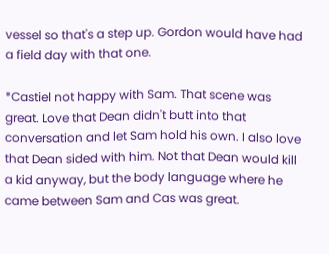vessel so that's a step up. Gordon would have had a field day with that one.

*Castiel not happy with Sam. That scene was great. Love that Dean didn't butt into that conversation and let Sam hold his own. I also love that Dean sided with him. Not that Dean would kill a kid anyway, but the body language where he came between Sam and Cas was great.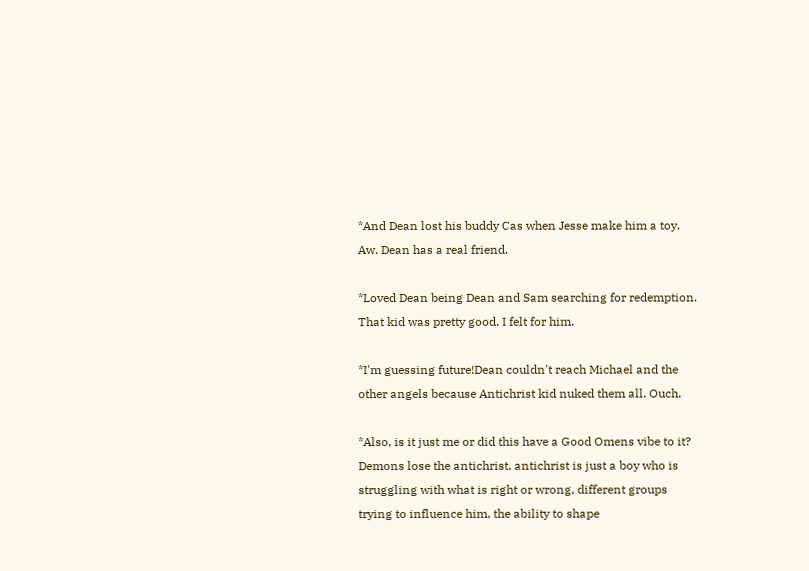*And Dean lost his buddy Cas when Jesse make him a toy. Aw. Dean has a real friend.

*Loved Dean being Dean and Sam searching for redemption. That kid was pretty good. I felt for him.

*I'm guessing future!Dean couldn't reach Michael and the other angels because Antichrist kid nuked them all. Ouch.

*Also, is it just me or did this have a Good Omens vibe to it? Demons lose the antichrist, antichrist is just a boy who is struggling with what is right or wrong, different groups trying to influence him, the ability to shape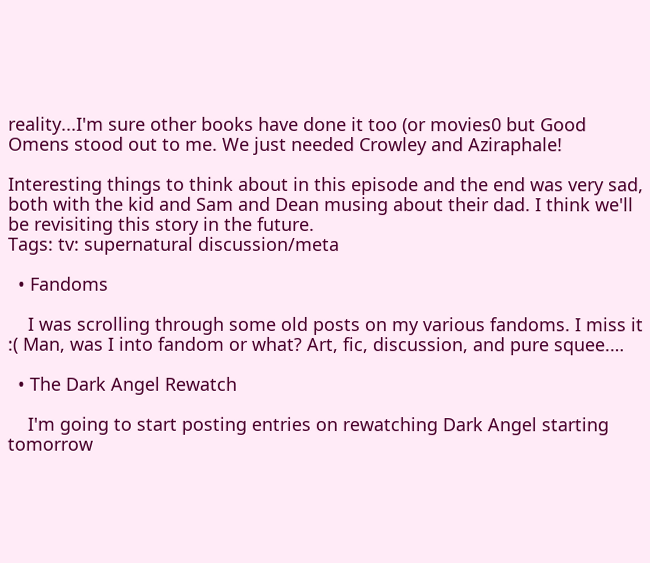reality...I'm sure other books have done it too (or movies0 but Good Omens stood out to me. We just needed Crowley and Aziraphale!

Interesting things to think about in this episode and the end was very sad, both with the kid and Sam and Dean musing about their dad. I think we'll be revisiting this story in the future.
Tags: tv: supernatural discussion/meta

  • Fandoms

    I was scrolling through some old posts on my various fandoms. I miss it :( Man, was I into fandom or what? Art, fic, discussion, and pure squee.…

  • The Dark Angel Rewatch

    I'm going to start posting entries on rewatching Dark Angel starting tomorrow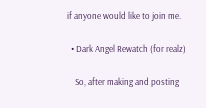if anyone would like to join me.

  • Dark Angel Rewatch (for realz)

    So, after making and posting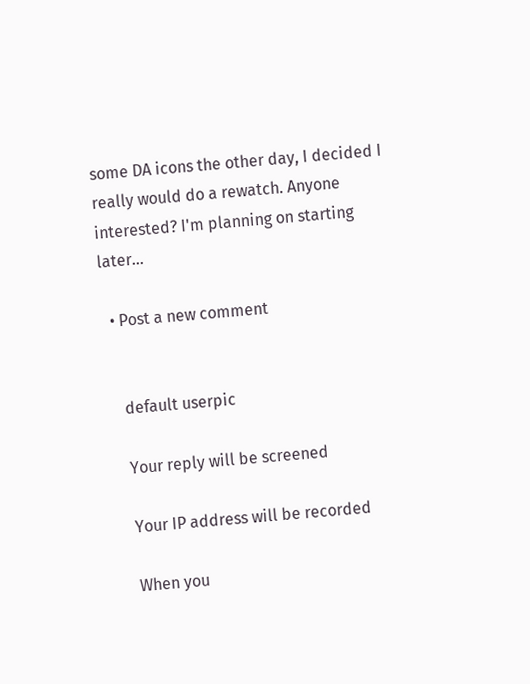some DA icons the other day, I decided I really would do a rewatch. Anyone interested? I'm planning on starting later…

  • Post a new comment


    default userpic

    Your reply will be screened

    Your IP address will be recorded

    When you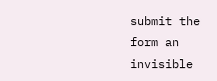submit the form an invisible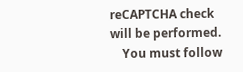reCAPTCHA check will be performed.
    You must follow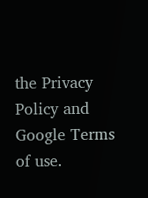the Privacy Policy and Google Terms of use.